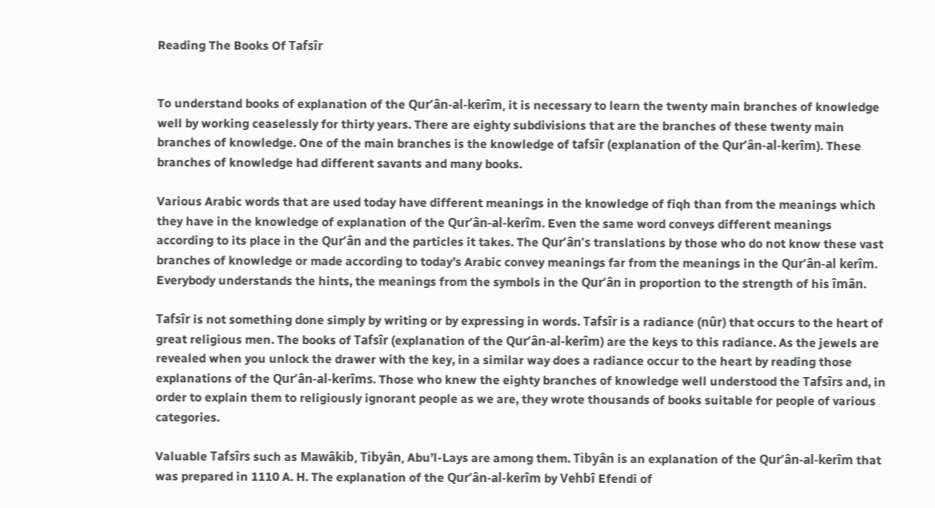Reading The Books Of Tafsîr


To understand books of explanation of the Qur’ân-al-kerîm, it is necessary to learn the twenty main branches of knowledge well by working ceaselessly for thirty years. There are eighty subdivisions that are the branches of these twenty main branches of knowledge. One of the main branches is the knowledge of tafsîr (explanation of the Qur’ân-al-kerîm). These branches of knowledge had different savants and many books.

Various Arabic words that are used today have different meanings in the knowledge of fiqh than from the meanings which they have in the knowledge of explanation of the Qur’ân-al-kerîm. Even the same word conveys different meanings according to its place in the Qur’ân and the particles it takes. The Qur’ân’s translations by those who do not know these vast branches of knowledge or made according to today’s Arabic convey meanings far from the meanings in the Qur’ân-al kerîm. Everybody understands the hints, the meanings from the symbols in the Qur’ân in proportion to the strength of his îmân.

Tafsîr is not something done simply by writing or by expressing in words. Tafsîr is a radiance (nûr) that occurs to the heart of great religious men. The books of Tafsîr (explanation of the Qur’ân-al-kerîm) are the keys to this radiance. As the jewels are revealed when you unlock the drawer with the key, in a similar way does a radiance occur to the heart by reading those explanations of the Qur’ân-al-kerîms. Those who knew the eighty branches of knowledge well understood the Tafsîrs and, in order to explain them to religiously ignorant people as we are, they wrote thousands of books suitable for people of various categories.

Valuable Tafsîrs such as Mawâkib, Tibyân, Abu’l-Lays are among them. Tibyân is an explanation of the Qur’ân-al-kerîm that was prepared in 1110 A. H. The explanation of the Qur’ân-al-kerîm by Vehbî Efendi of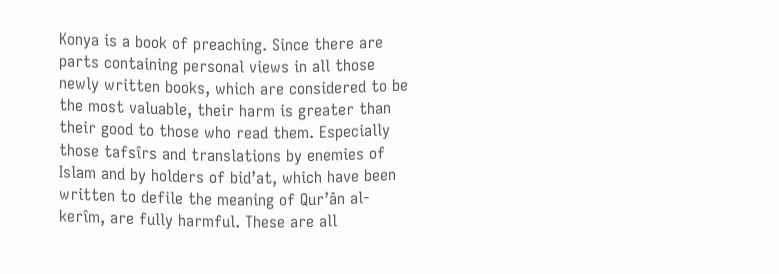Konya is a book of preaching. Since there are parts containing personal views in all those newly written books, which are considered to be the most valuable, their harm is greater than their good to those who read them. Especially those tafsîrs and translations by enemies of Islam and by holders of bid’at, which have been written to defile the meaning of Qur’ân al-kerîm, are fully harmful. These are all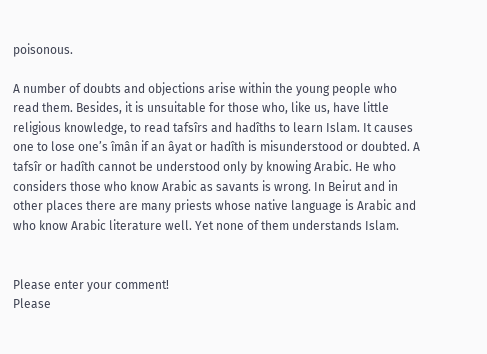poisonous.

A number of doubts and objections arise within the young people who read them. Besides, it is unsuitable for those who, like us, have little religious knowledge, to read tafsîrs and hadîths to learn Islam. It causes one to lose one’s îmân if an âyat or hadîth is misunderstood or doubted. A tafsîr or hadîth cannot be understood only by knowing Arabic. He who considers those who know Arabic as savants is wrong. In Beirut and in other places there are many priests whose native language is Arabic and who know Arabic literature well. Yet none of them understands Islam.


Please enter your comment!
Please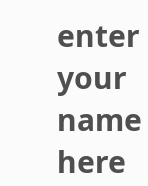enter your name here